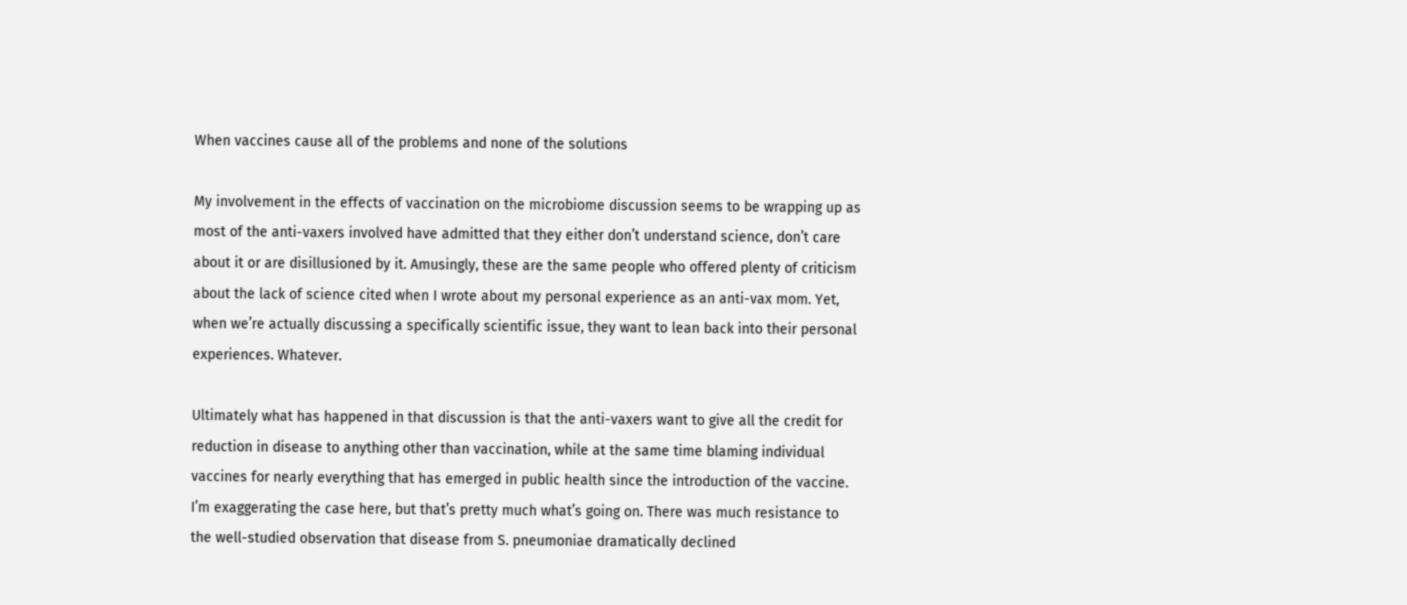When vaccines cause all of the problems and none of the solutions

My involvement in the effects of vaccination on the microbiome discussion seems to be wrapping up as most of the anti-vaxers involved have admitted that they either don’t understand science, don’t care about it or are disillusioned by it. Amusingly, these are the same people who offered plenty of criticism about the lack of science cited when I wrote about my personal experience as an anti-vax mom. Yet, when we’re actually discussing a specifically scientific issue, they want to lean back into their personal experiences. Whatever.

Ultimately what has happened in that discussion is that the anti-vaxers want to give all the credit for reduction in disease to anything other than vaccination, while at the same time blaming individual vaccines for nearly everything that has emerged in public health since the introduction of the vaccine. I’m exaggerating the case here, but that’s pretty much what’s going on. There was much resistance to the well-studied observation that disease from S. pneumoniae dramatically declined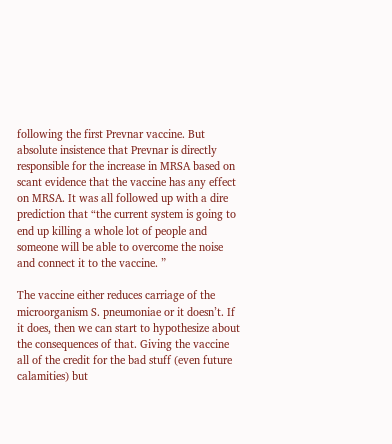following the first Prevnar vaccine. But absolute insistence that Prevnar is directly responsible for the increase in MRSA based on scant evidence that the vaccine has any effect on MRSA. It was all followed up with a dire prediction that “the current system is going to end up killing a whole lot of people and someone will be able to overcome the noise and connect it to the vaccine. ”

The vaccine either reduces carriage of the microorganism S. pneumoniae or it doesn’t. If it does, then we can start to hypothesize about the consequences of that. Giving the vaccine all of the credit for the bad stuff (even future calamities) but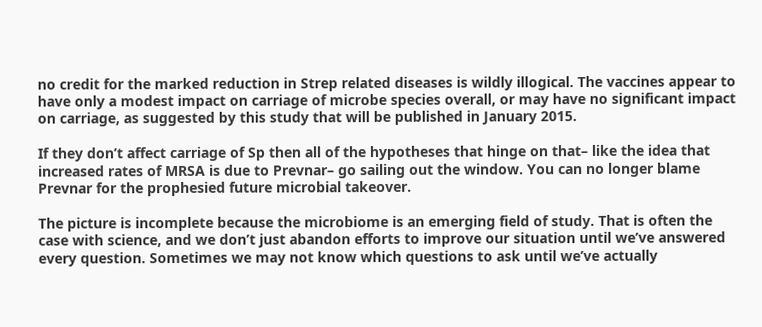no credit for the marked reduction in Strep related diseases is wildly illogical. The vaccines appear to have only a modest impact on carriage of microbe species overall, or may have no significant impact on carriage, as suggested by this study that will be published in January 2015.

If they don’t affect carriage of Sp then all of the hypotheses that hinge on that– like the idea that increased rates of MRSA is due to Prevnar– go sailing out the window. You can no longer blame Prevnar for the prophesied future microbial takeover.

The picture is incomplete because the microbiome is an emerging field of study. That is often the case with science, and we don’t just abandon efforts to improve our situation until we’ve answered every question. Sometimes we may not know which questions to ask until we’ve actually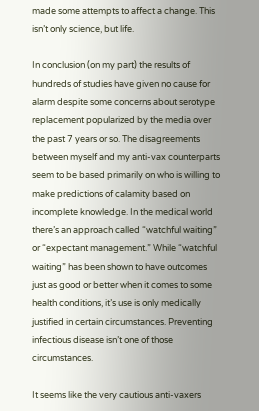made some attempts to affect a change. This isn’t only science, but life.

In conclusion (on my part) the results of hundreds of studies have given no cause for alarm despite some concerns about serotype replacement popularized by the media over the past 7 years or so. The disagreements between myself and my anti-vax counterparts seem to be based primarily on who is willing to make predictions of calamity based on incomplete knowledge. In the medical world there’s an approach called “watchful waiting” or “expectant management.” While “watchful waiting” has been shown to have outcomes just as good or better when it comes to some health conditions, it’s use is only medically justified in certain circumstances. Preventing infectious disease isn’t one of those circumstances.

It seems like the very cautious anti-vaxers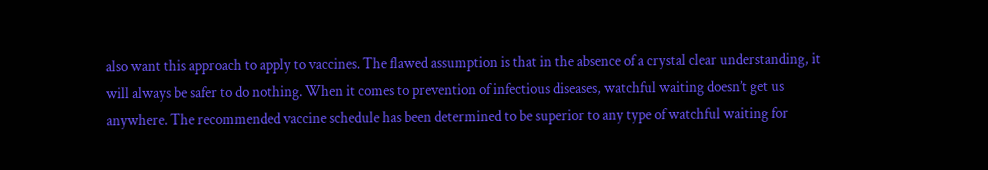also want this approach to apply to vaccines. The flawed assumption is that in the absence of a crystal clear understanding, it will always be safer to do nothing. When it comes to prevention of infectious diseases, watchful waiting doesn’t get us anywhere. The recommended vaccine schedule has been determined to be superior to any type of watchful waiting for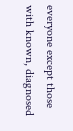everyone except those with known, diagnosed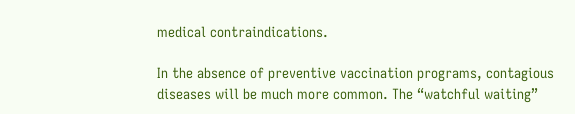medical contraindications.

In the absence of preventive vaccination programs, contagious diseases will be much more common. The “watchful waiting”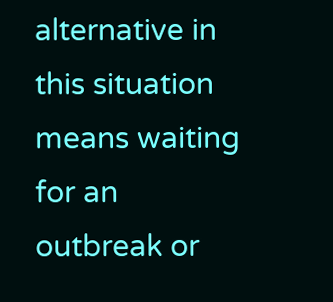alternative in this situation means waiting for an outbreak or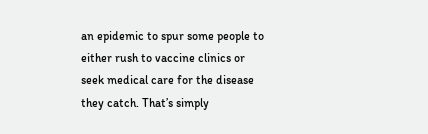an epidemic to spur some people to either rush to vaccine clinics or seek medical care for the disease they catch. That’s simply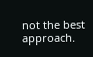not the best approach.